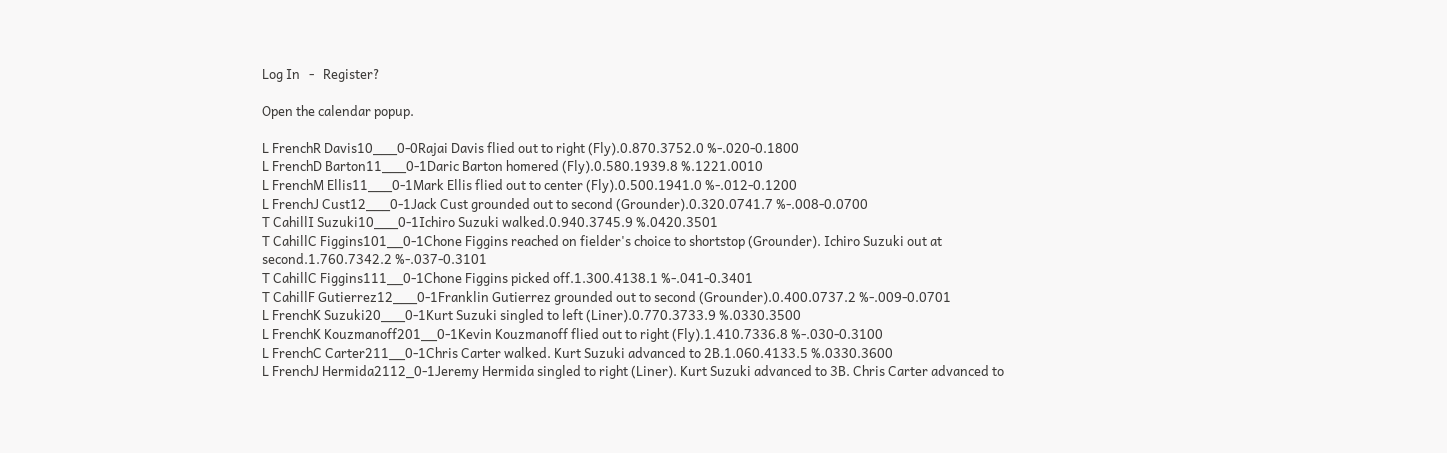Log In   -   Register?

Open the calendar popup.

L FrenchR Davis10___0-0Rajai Davis flied out to right (Fly).0.870.3752.0 %-.020-0.1800
L FrenchD Barton11___0-1Daric Barton homered (Fly).0.580.1939.8 %.1221.0010
L FrenchM Ellis11___0-1Mark Ellis flied out to center (Fly).0.500.1941.0 %-.012-0.1200
L FrenchJ Cust12___0-1Jack Cust grounded out to second (Grounder).0.320.0741.7 %-.008-0.0700
T CahillI Suzuki10___0-1Ichiro Suzuki walked.0.940.3745.9 %.0420.3501
T CahillC Figgins101__0-1Chone Figgins reached on fielder's choice to shortstop (Grounder). Ichiro Suzuki out at second.1.760.7342.2 %-.037-0.3101
T CahillC Figgins111__0-1Chone Figgins picked off.1.300.4138.1 %-.041-0.3401
T CahillF Gutierrez12___0-1Franklin Gutierrez grounded out to second (Grounder).0.400.0737.2 %-.009-0.0701
L FrenchK Suzuki20___0-1Kurt Suzuki singled to left (Liner).0.770.3733.9 %.0330.3500
L FrenchK Kouzmanoff201__0-1Kevin Kouzmanoff flied out to right (Fly).1.410.7336.8 %-.030-0.3100
L FrenchC Carter211__0-1Chris Carter walked. Kurt Suzuki advanced to 2B.1.060.4133.5 %.0330.3600
L FrenchJ Hermida2112_0-1Jeremy Hermida singled to right (Liner). Kurt Suzuki advanced to 3B. Chris Carter advanced to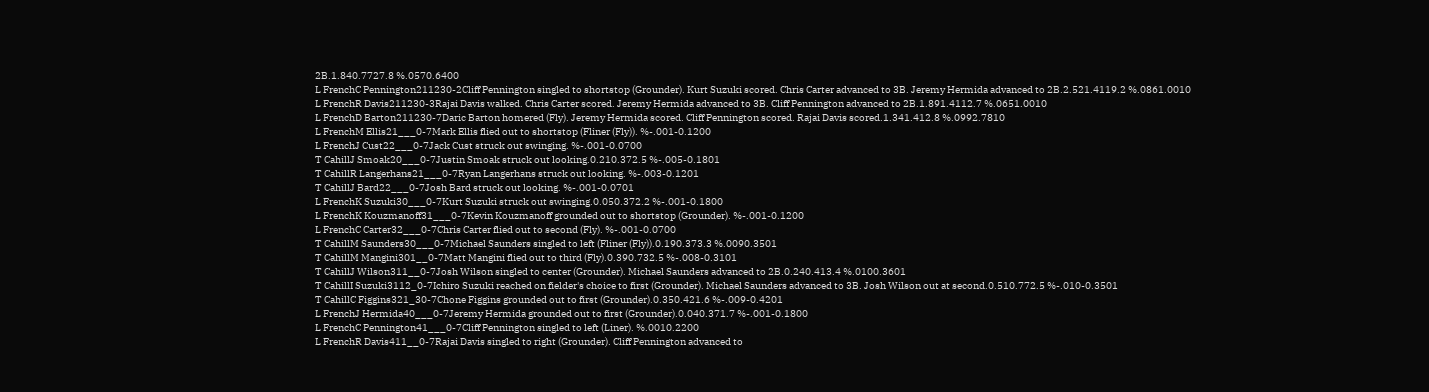2B.1.840.7727.8 %.0570.6400
L FrenchC Pennington211230-2Cliff Pennington singled to shortstop (Grounder). Kurt Suzuki scored. Chris Carter advanced to 3B. Jeremy Hermida advanced to 2B.2.521.4119.2 %.0861.0010
L FrenchR Davis211230-3Rajai Davis walked. Chris Carter scored. Jeremy Hermida advanced to 3B. Cliff Pennington advanced to 2B.1.891.4112.7 %.0651.0010
L FrenchD Barton211230-7Daric Barton homered (Fly). Jeremy Hermida scored. Cliff Pennington scored. Rajai Davis scored.1.341.412.8 %.0992.7810
L FrenchM Ellis21___0-7Mark Ellis flied out to shortstop (Fliner (Fly)). %-.001-0.1200
L FrenchJ Cust22___0-7Jack Cust struck out swinging. %-.001-0.0700
T CahillJ Smoak20___0-7Justin Smoak struck out looking.0.210.372.5 %-.005-0.1801
T CahillR Langerhans21___0-7Ryan Langerhans struck out looking. %-.003-0.1201
T CahillJ Bard22___0-7Josh Bard struck out looking. %-.001-0.0701
L FrenchK Suzuki30___0-7Kurt Suzuki struck out swinging.0.050.372.2 %-.001-0.1800
L FrenchK Kouzmanoff31___0-7Kevin Kouzmanoff grounded out to shortstop (Grounder). %-.001-0.1200
L FrenchC Carter32___0-7Chris Carter flied out to second (Fly). %-.001-0.0700
T CahillM Saunders30___0-7Michael Saunders singled to left (Fliner (Fly)).0.190.373.3 %.0090.3501
T CahillM Mangini301__0-7Matt Mangini flied out to third (Fly).0.390.732.5 %-.008-0.3101
T CahillJ Wilson311__0-7Josh Wilson singled to center (Grounder). Michael Saunders advanced to 2B.0.240.413.4 %.0100.3601
T CahillI Suzuki3112_0-7Ichiro Suzuki reached on fielder's choice to first (Grounder). Michael Saunders advanced to 3B. Josh Wilson out at second.0.510.772.5 %-.010-0.3501
T CahillC Figgins321_30-7Chone Figgins grounded out to first (Grounder).0.350.421.6 %-.009-0.4201
L FrenchJ Hermida40___0-7Jeremy Hermida grounded out to first (Grounder).0.040.371.7 %-.001-0.1800
L FrenchC Pennington41___0-7Cliff Pennington singled to left (Liner). %.0010.2200
L FrenchR Davis411__0-7Rajai Davis singled to right (Grounder). Cliff Pennington advanced to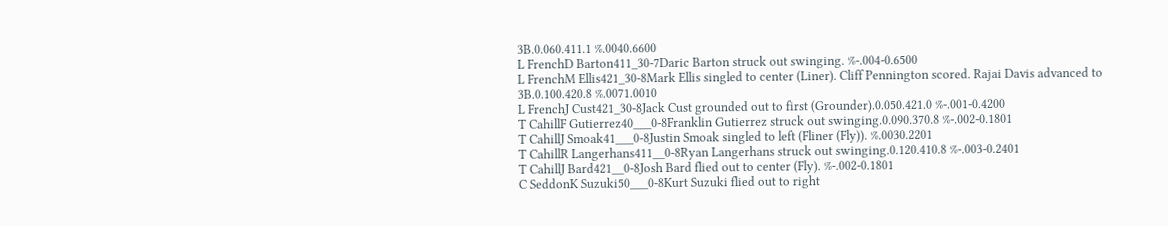3B.0.060.411.1 %.0040.6600
L FrenchD Barton411_30-7Daric Barton struck out swinging. %-.004-0.6500
L FrenchM Ellis421_30-8Mark Ellis singled to center (Liner). Cliff Pennington scored. Rajai Davis advanced to 3B.0.100.420.8 %.0071.0010
L FrenchJ Cust421_30-8Jack Cust grounded out to first (Grounder).0.050.421.0 %-.001-0.4200
T CahillF Gutierrez40___0-8Franklin Gutierrez struck out swinging.0.090.370.8 %-.002-0.1801
T CahillJ Smoak41___0-8Justin Smoak singled to left (Fliner (Fly)). %.0030.2201
T CahillR Langerhans411__0-8Ryan Langerhans struck out swinging.0.120.410.8 %-.003-0.2401
T CahillJ Bard421__0-8Josh Bard flied out to center (Fly). %-.002-0.1801
C SeddonK Suzuki50___0-8Kurt Suzuki flied out to right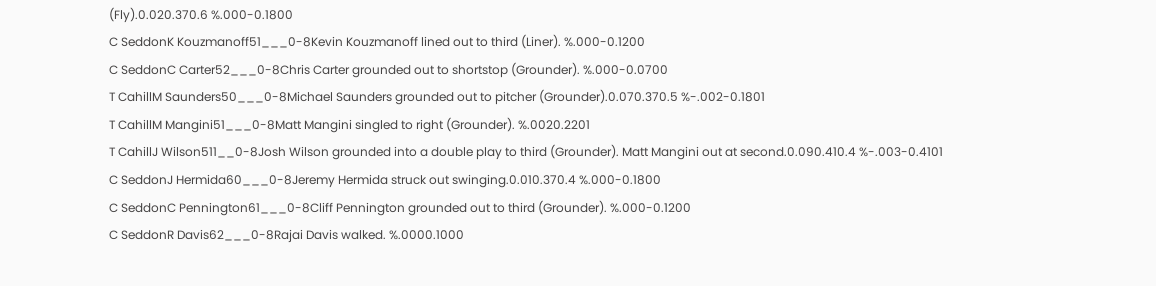(Fly).0.020.370.6 %.000-0.1800
C SeddonK Kouzmanoff51___0-8Kevin Kouzmanoff lined out to third (Liner). %.000-0.1200
C SeddonC Carter52___0-8Chris Carter grounded out to shortstop (Grounder). %.000-0.0700
T CahillM Saunders50___0-8Michael Saunders grounded out to pitcher (Grounder).0.070.370.5 %-.002-0.1801
T CahillM Mangini51___0-8Matt Mangini singled to right (Grounder). %.0020.2201
T CahillJ Wilson511__0-8Josh Wilson grounded into a double play to third (Grounder). Matt Mangini out at second.0.090.410.4 %-.003-0.4101
C SeddonJ Hermida60___0-8Jeremy Hermida struck out swinging.0.010.370.4 %.000-0.1800
C SeddonC Pennington61___0-8Cliff Pennington grounded out to third (Grounder). %.000-0.1200
C SeddonR Davis62___0-8Rajai Davis walked. %.0000.1000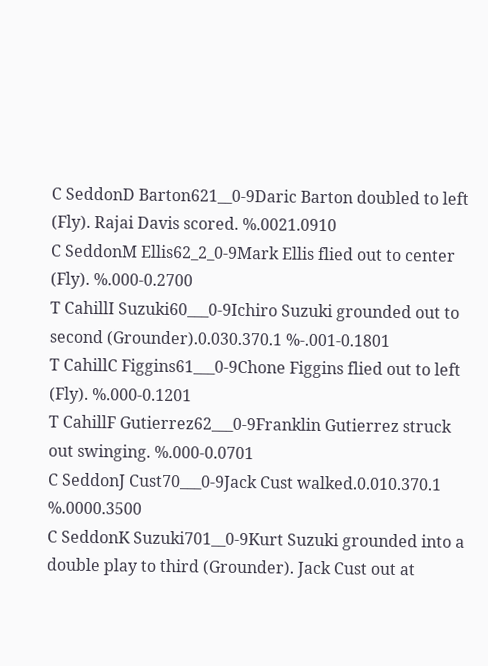C SeddonD Barton621__0-9Daric Barton doubled to left (Fly). Rajai Davis scored. %.0021.0910
C SeddonM Ellis62_2_0-9Mark Ellis flied out to center (Fly). %.000-0.2700
T CahillI Suzuki60___0-9Ichiro Suzuki grounded out to second (Grounder).0.030.370.1 %-.001-0.1801
T CahillC Figgins61___0-9Chone Figgins flied out to left (Fly). %.000-0.1201
T CahillF Gutierrez62___0-9Franklin Gutierrez struck out swinging. %.000-0.0701
C SeddonJ Cust70___0-9Jack Cust walked.0.010.370.1 %.0000.3500
C SeddonK Suzuki701__0-9Kurt Suzuki grounded into a double play to third (Grounder). Jack Cust out at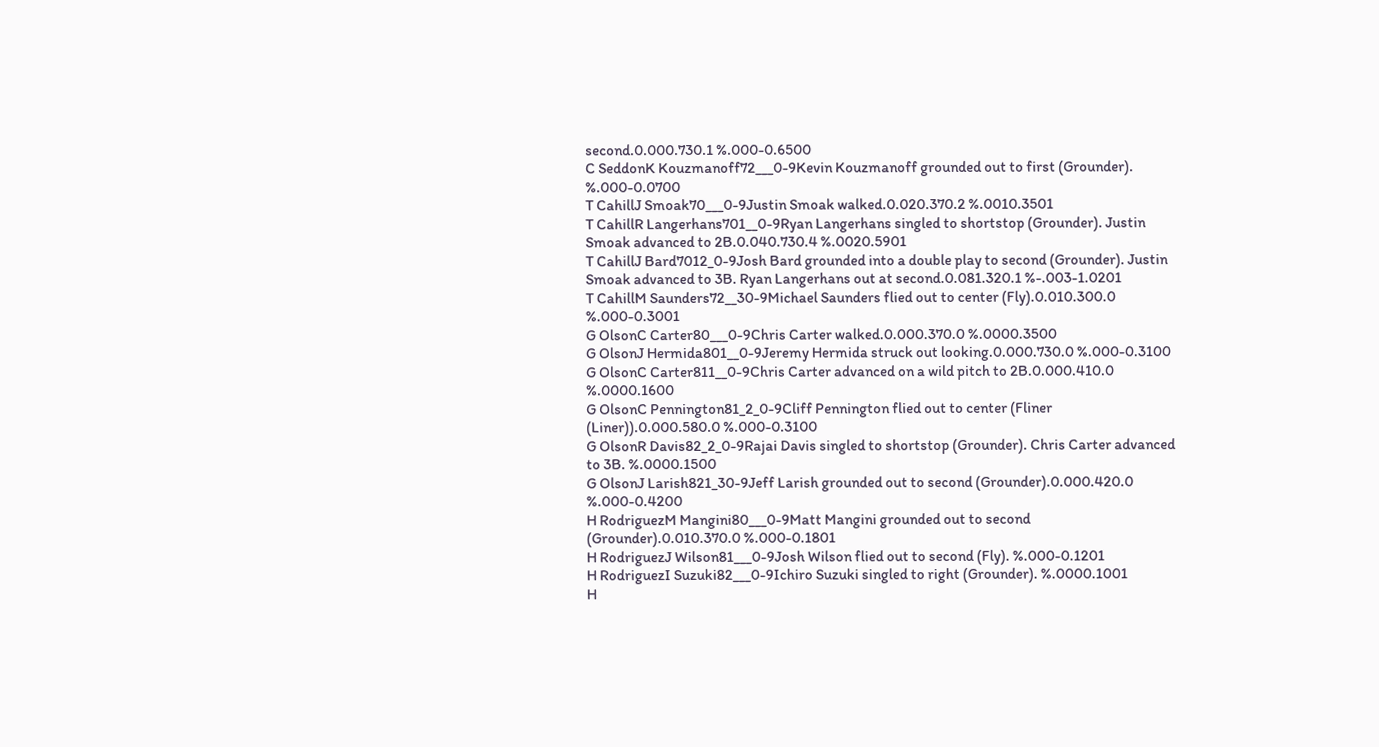second.0.000.730.1 %.000-0.6500
C SeddonK Kouzmanoff72___0-9Kevin Kouzmanoff grounded out to first (Grounder). %.000-0.0700
T CahillJ Smoak70___0-9Justin Smoak walked.0.020.370.2 %.0010.3501
T CahillR Langerhans701__0-9Ryan Langerhans singled to shortstop (Grounder). Justin Smoak advanced to 2B.0.040.730.4 %.0020.5901
T CahillJ Bard7012_0-9Josh Bard grounded into a double play to second (Grounder). Justin Smoak advanced to 3B. Ryan Langerhans out at second.0.081.320.1 %-.003-1.0201
T CahillM Saunders72__30-9Michael Saunders flied out to center (Fly).0.010.300.0 %.000-0.3001
G OlsonC Carter80___0-9Chris Carter walked.0.000.370.0 %.0000.3500
G OlsonJ Hermida801__0-9Jeremy Hermida struck out looking.0.000.730.0 %.000-0.3100
G OlsonC Carter811__0-9Chris Carter advanced on a wild pitch to 2B.0.000.410.0 %.0000.1600
G OlsonC Pennington81_2_0-9Cliff Pennington flied out to center (Fliner (Liner)).0.000.580.0 %.000-0.3100
G OlsonR Davis82_2_0-9Rajai Davis singled to shortstop (Grounder). Chris Carter advanced to 3B. %.0000.1500
G OlsonJ Larish821_30-9Jeff Larish grounded out to second (Grounder).0.000.420.0 %.000-0.4200
H RodriguezM Mangini80___0-9Matt Mangini grounded out to second (Grounder).0.010.370.0 %.000-0.1801
H RodriguezJ Wilson81___0-9Josh Wilson flied out to second (Fly). %.000-0.1201
H RodriguezI Suzuki82___0-9Ichiro Suzuki singled to right (Grounder). %.0000.1001
H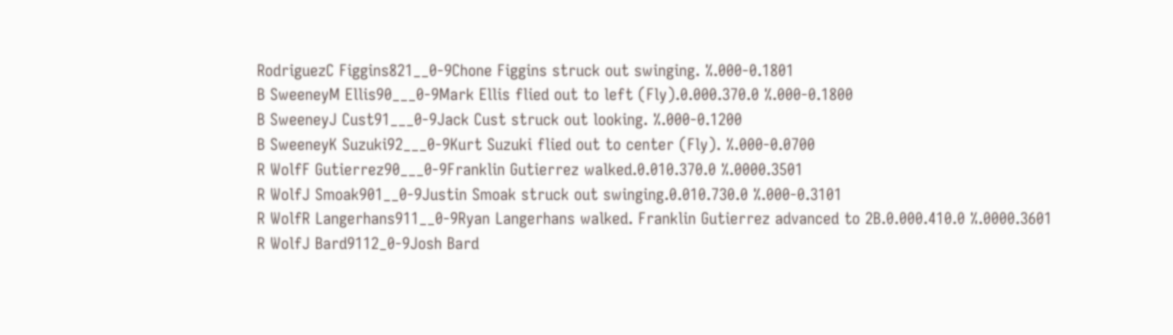RodriguezC Figgins821__0-9Chone Figgins struck out swinging. %.000-0.1801
B SweeneyM Ellis90___0-9Mark Ellis flied out to left (Fly).0.000.370.0 %.000-0.1800
B SweeneyJ Cust91___0-9Jack Cust struck out looking. %.000-0.1200
B SweeneyK Suzuki92___0-9Kurt Suzuki flied out to center (Fly). %.000-0.0700
R WolfF Gutierrez90___0-9Franklin Gutierrez walked.0.010.370.0 %.0000.3501
R WolfJ Smoak901__0-9Justin Smoak struck out swinging.0.010.730.0 %.000-0.3101
R WolfR Langerhans911__0-9Ryan Langerhans walked. Franklin Gutierrez advanced to 2B.0.000.410.0 %.0000.3601
R WolfJ Bard9112_0-9Josh Bard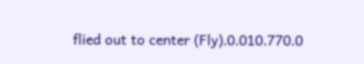flied out to center (Fly).0.010.770.0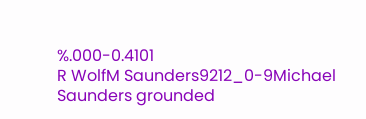%.000-0.4101
R WolfM Saunders9212_0-9Michael Saunders grounded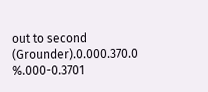out to second (Grounder).0.000.370.0 %.000-0.3701